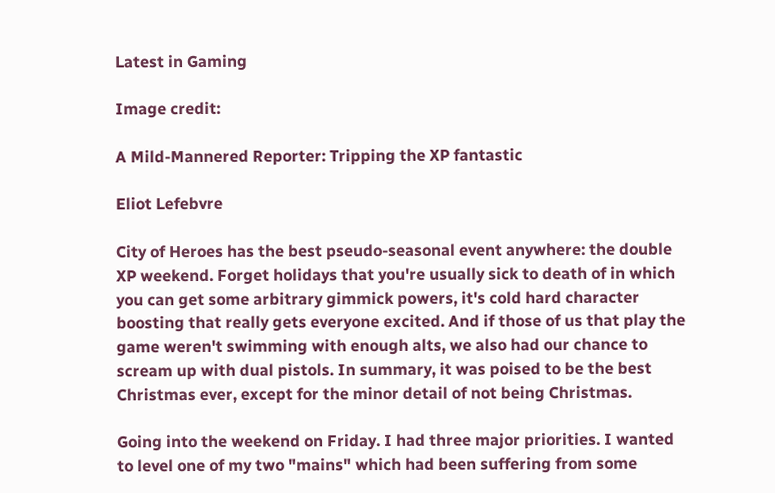Latest in Gaming

Image credit:

A Mild-Mannered Reporter: Tripping the XP fantastic

Eliot Lefebvre

City of Heroes has the best pseudo-seasonal event anywhere: the double XP weekend. Forget holidays that you're usually sick to death of in which you can get some arbitrary gimmick powers, it's cold hard character boosting that really gets everyone excited. And if those of us that play the game weren't swimming with enough alts, we also had our chance to scream up with dual pistols. In summary, it was poised to be the best Christmas ever, except for the minor detail of not being Christmas.

Going into the weekend on Friday. I had three major priorities. I wanted to level one of my two "mains" which had been suffering from some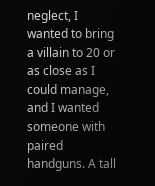neglect, I wanted to bring a villain to 20 or as close as I could manage, and I wanted someone with paired handguns. A tall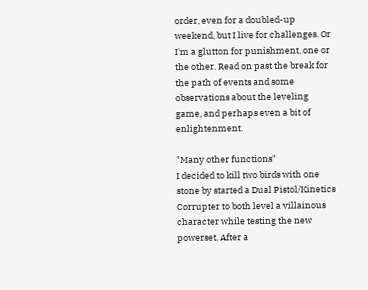order, even for a doubled-up weekend, but I live for challenges. Or I'm a glutton for punishment, one or the other. Read on past the break for the path of events and some observations about the leveling game, and perhaps even a bit of enlightenment.

"Many other functions"
I decided to kill two birds with one stone by started a Dual Pistol/Kinetics Corrupter to both level a villainous character while testing the new powerset. After a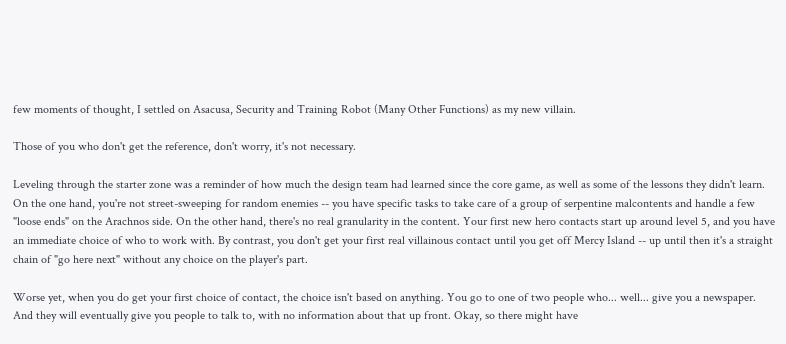few moments of thought, I settled on Asacusa, Security and Training Robot (Many Other Functions) as my new villain.

Those of you who don't get the reference, don't worry, it's not necessary.

Leveling through the starter zone was a reminder of how much the design team had learned since the core game, as well as some of the lessons they didn't learn. On the one hand, you're not street-sweeping for random enemies -- you have specific tasks to take care of a group of serpentine malcontents and handle a few "loose ends" on the Arachnos side. On the other hand, there's no real granularity in the content. Your first new hero contacts start up around level 5, and you have an immediate choice of who to work with. By contrast, you don't get your first real villainous contact until you get off Mercy Island -- up until then it's a straight chain of "go here next" without any choice on the player's part.

Worse yet, when you do get your first choice of contact, the choice isn't based on anything. You go to one of two people who... well... give you a newspaper. And they will eventually give you people to talk to, with no information about that up front. Okay, so there might have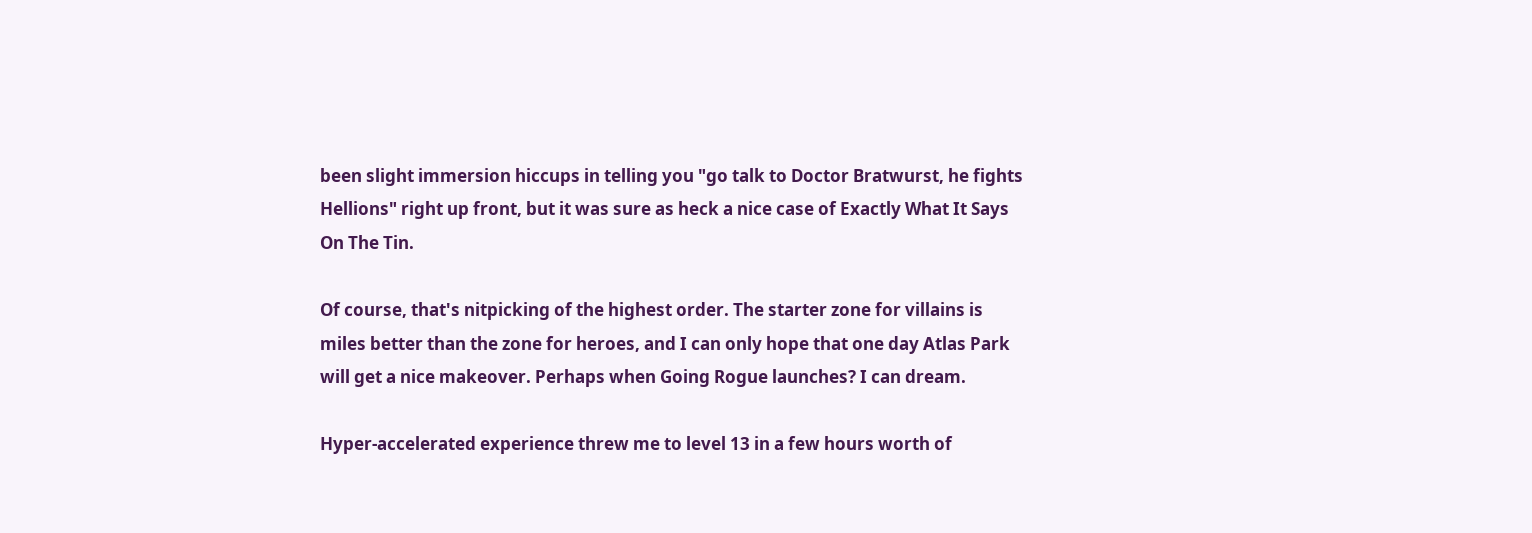been slight immersion hiccups in telling you "go talk to Doctor Bratwurst, he fights Hellions" right up front, but it was sure as heck a nice case of Exactly What It Says On The Tin.

Of course, that's nitpicking of the highest order. The starter zone for villains is miles better than the zone for heroes, and I can only hope that one day Atlas Park will get a nice makeover. Perhaps when Going Rogue launches? I can dream.

Hyper-accelerated experience threw me to level 13 in a few hours worth of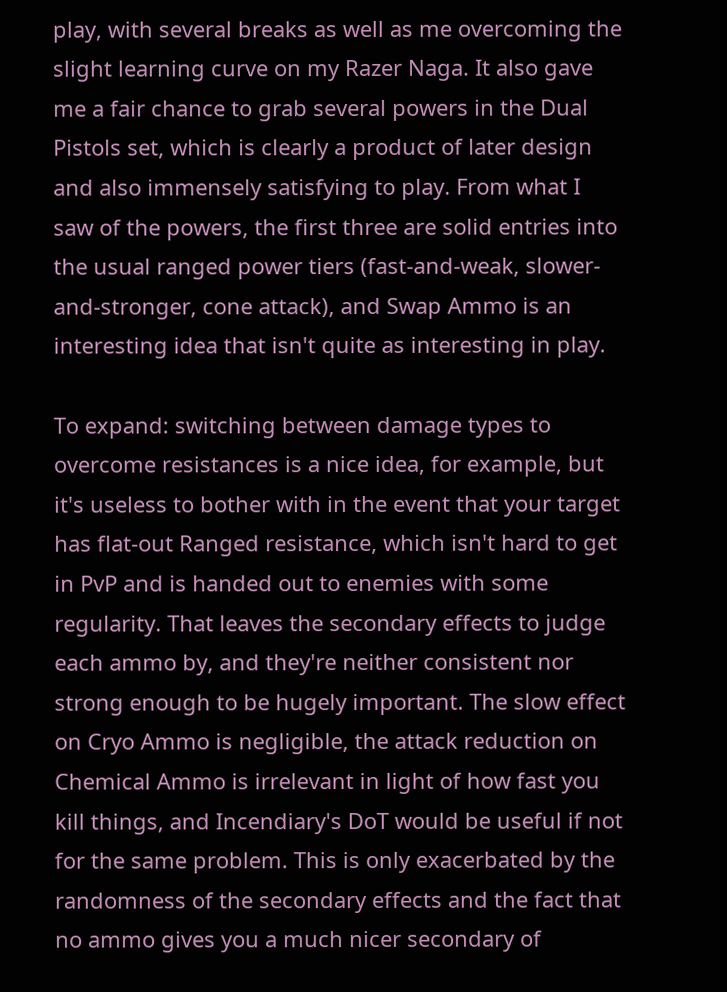play, with several breaks as well as me overcoming the slight learning curve on my Razer Naga. It also gave me a fair chance to grab several powers in the Dual Pistols set, which is clearly a product of later design and also immensely satisfying to play. From what I saw of the powers, the first three are solid entries into the usual ranged power tiers (fast-and-weak, slower-and-stronger, cone attack), and Swap Ammo is an interesting idea that isn't quite as interesting in play.

To expand: switching between damage types to overcome resistances is a nice idea, for example, but it's useless to bother with in the event that your target has flat-out Ranged resistance, which isn't hard to get in PvP and is handed out to enemies with some regularity. That leaves the secondary effects to judge each ammo by, and they're neither consistent nor strong enough to be hugely important. The slow effect on Cryo Ammo is negligible, the attack reduction on Chemical Ammo is irrelevant in light of how fast you kill things, and Incendiary's DoT would be useful if not for the same problem. This is only exacerbated by the randomness of the secondary effects and the fact that no ammo gives you a much nicer secondary of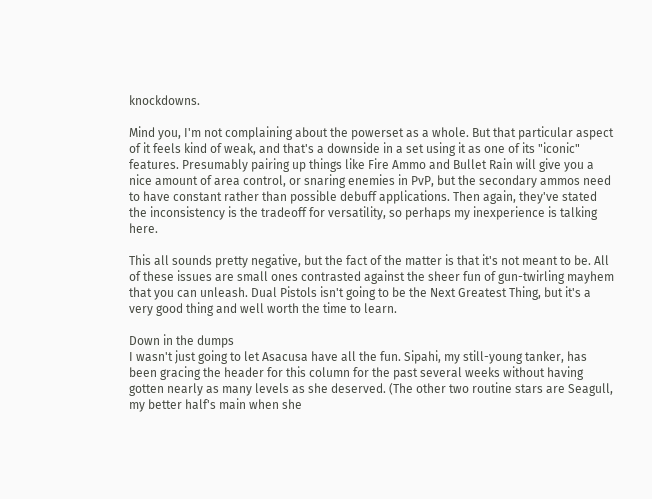knockdowns.

Mind you, I'm not complaining about the powerset as a whole. But that particular aspect of it feels kind of weak, and that's a downside in a set using it as one of its "iconic" features. Presumably pairing up things like Fire Ammo and Bullet Rain will give you a nice amount of area control, or snaring enemies in PvP, but the secondary ammos need to have constant rather than possible debuff applications. Then again, they've stated the inconsistency is the tradeoff for versatility, so perhaps my inexperience is talking here.

This all sounds pretty negative, but the fact of the matter is that it's not meant to be. All of these issues are small ones contrasted against the sheer fun of gun-twirling mayhem that you can unleash. Dual Pistols isn't going to be the Next Greatest Thing, but it's a very good thing and well worth the time to learn.

Down in the dumps
I wasn't just going to let Asacusa have all the fun. Sipahi, my still-young tanker, has been gracing the header for this column for the past several weeks without having gotten nearly as many levels as she deserved. (The other two routine stars are Seagull, my better half's main when she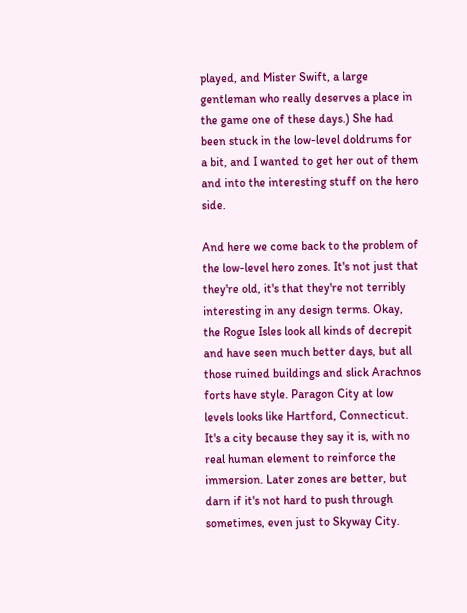played, and Mister Swift, a large gentleman who really deserves a place in the game one of these days.) She had been stuck in the low-level doldrums for a bit, and I wanted to get her out of them and into the interesting stuff on the hero side.

And here we come back to the problem of the low-level hero zones. It's not just that they're old, it's that they're not terribly interesting in any design terms. Okay, the Rogue Isles look all kinds of decrepit and have seen much better days, but all those ruined buildings and slick Arachnos forts have style. Paragon City at low levels looks like Hartford, Connecticut. It's a city because they say it is, with no real human element to reinforce the immersion. Later zones are better, but darn if it's not hard to push through sometimes, even just to Skyway City.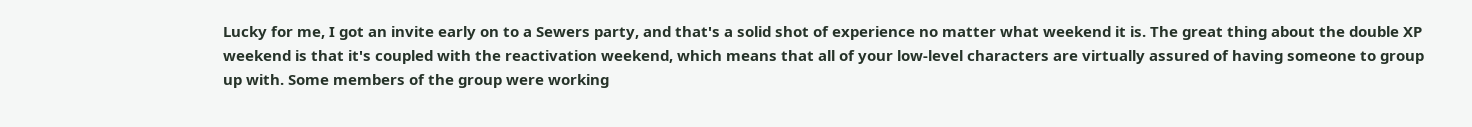Lucky for me, I got an invite early on to a Sewers party, and that's a solid shot of experience no matter what weekend it is. The great thing about the double XP weekend is that it's coupled with the reactivation weekend, which means that all of your low-level characters are virtually assured of having someone to group up with. Some members of the group were working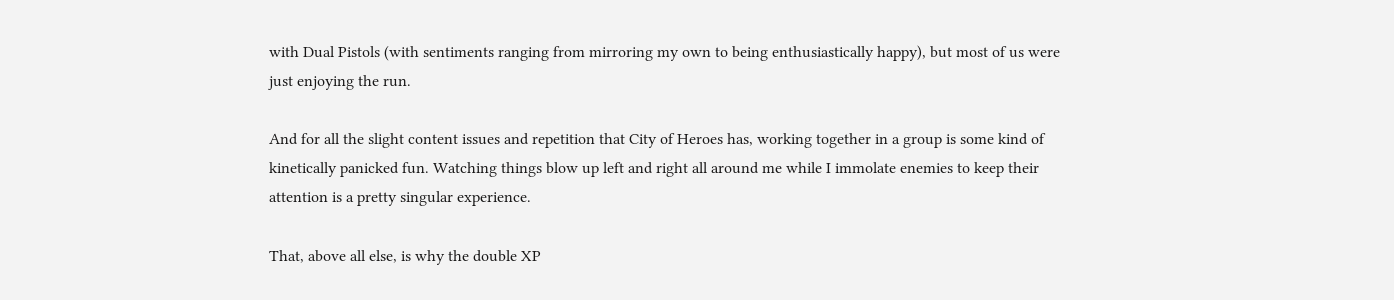with Dual Pistols (with sentiments ranging from mirroring my own to being enthusiastically happy), but most of us were just enjoying the run.

And for all the slight content issues and repetition that City of Heroes has, working together in a group is some kind of kinetically panicked fun. Watching things blow up left and right all around me while I immolate enemies to keep their attention is a pretty singular experience.

That, above all else, is why the double XP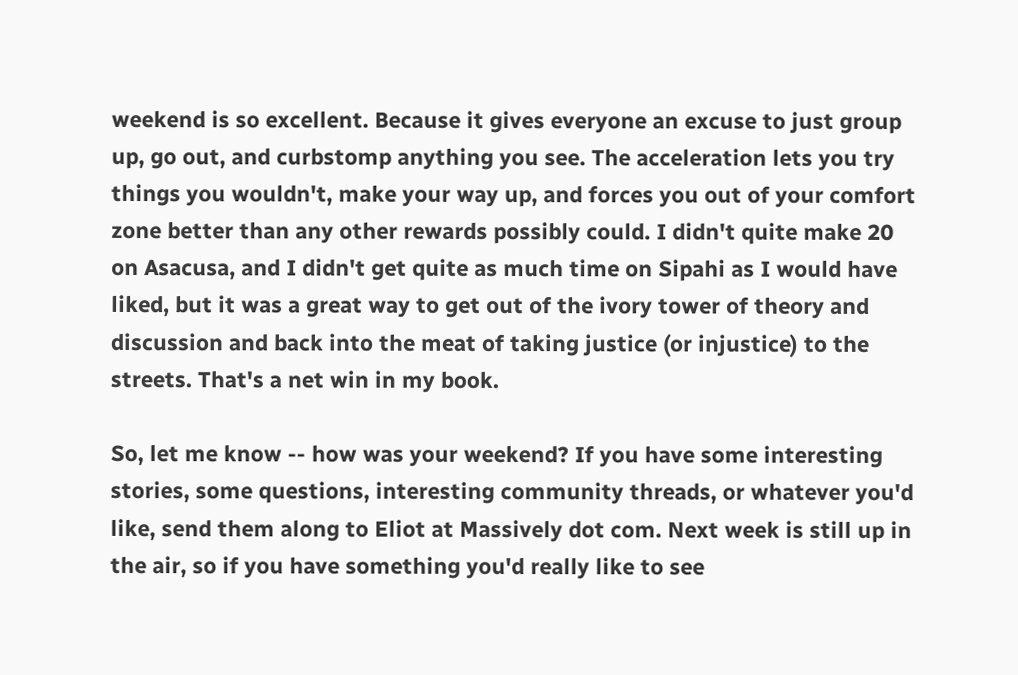weekend is so excellent. Because it gives everyone an excuse to just group up, go out, and curbstomp anything you see. The acceleration lets you try things you wouldn't, make your way up, and forces you out of your comfort zone better than any other rewards possibly could. I didn't quite make 20 on Asacusa, and I didn't get quite as much time on Sipahi as I would have liked, but it was a great way to get out of the ivory tower of theory and discussion and back into the meat of taking justice (or injustice) to the streets. That's a net win in my book.

So, let me know -- how was your weekend? If you have some interesting stories, some questions, interesting community threads, or whatever you'd like, send them along to Eliot at Massively dot com. Next week is still up in the air, so if you have something you'd really like to see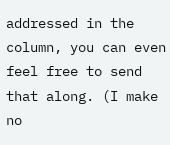addressed in the column, you can even feel free to send that along. (I make no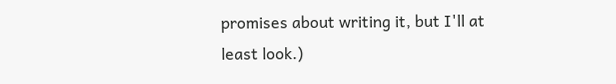promises about writing it, but I'll at least look.)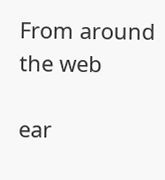From around the web

ear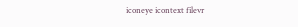iconeye icontext filevr